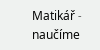Matikář - naučíme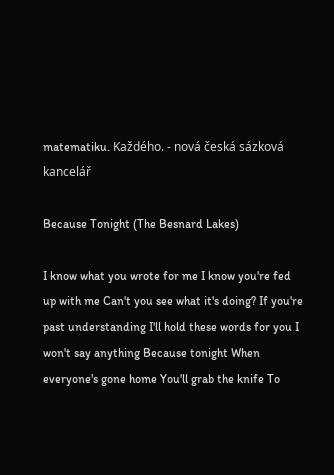matematiku. Každého. - nová česká sázková kancelář

Because Tonight (The Besnard Lakes)

I know what you wrote for me I know you're fed up with me Can't you see what it's doing? If you're past understanding I'll hold these words for you I won't say anything Because tonight When everyone's gone home You'll grab the knife To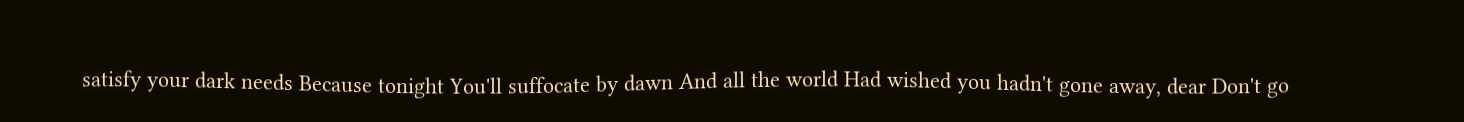satisfy your dark needs Because tonight You'll suffocate by dawn And all the world Had wished you hadn't gone away, dear Don't go